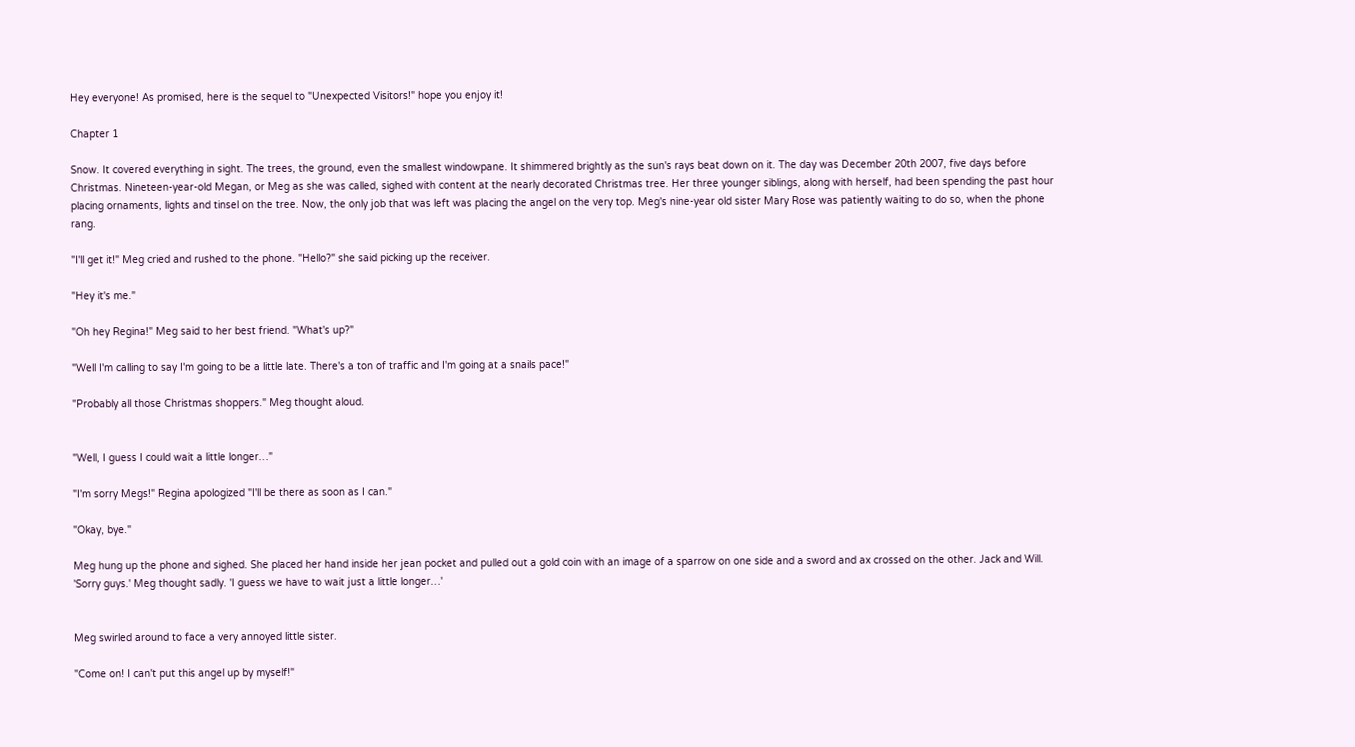Hey everyone! As promised, here is the sequel to "Unexpected Visitors!" hope you enjoy it!

Chapter 1

Snow. It covered everything in sight. The trees, the ground, even the smallest windowpane. It shimmered brightly as the sun's rays beat down on it. The day was December 20th 2007, five days before Christmas. Nineteen-year-old Megan, or Meg as she was called, sighed with content at the nearly decorated Christmas tree. Her three younger siblings, along with herself, had been spending the past hour placing ornaments, lights and tinsel on the tree. Now, the only job that was left was placing the angel on the very top. Meg's nine-year old sister Mary Rose was patiently waiting to do so, when the phone rang.

"I'll get it!" Meg cried and rushed to the phone. "Hello?" she said picking up the receiver.

"Hey it's me."

"Oh hey Regina!" Meg said to her best friend. "What's up?"

"Well I'm calling to say I'm going to be a little late. There's a ton of traffic and I'm going at a snails pace!"

"Probably all those Christmas shoppers." Meg thought aloud.


"Well, I guess I could wait a little longer…"

"I'm sorry Megs!" Regina apologized "I'll be there as soon as I can."

"Okay, bye."

Meg hung up the phone and sighed. She placed her hand inside her jean pocket and pulled out a gold coin with an image of a sparrow on one side and a sword and ax crossed on the other. Jack and Will. 'Sorry guys.' Meg thought sadly. 'I guess we have to wait just a little longer…'


Meg swirled around to face a very annoyed little sister.

"Come on! I can't put this angel up by myself!"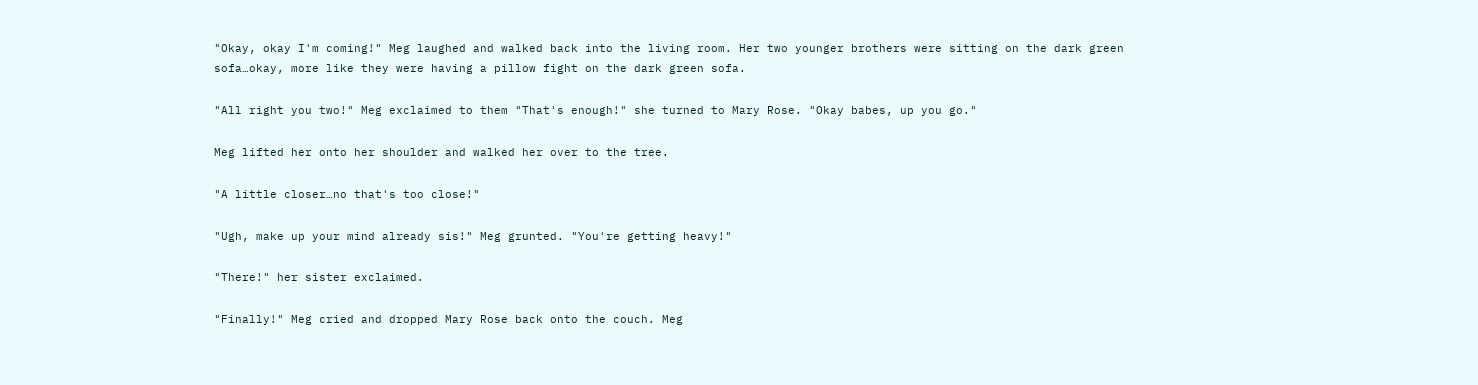"Okay, okay I'm coming!" Meg laughed and walked back into the living room. Her two younger brothers were sitting on the dark green sofa…okay, more like they were having a pillow fight on the dark green sofa.

"All right you two!" Meg exclaimed to them "That's enough!" she turned to Mary Rose. "Okay babes, up you go."

Meg lifted her onto her shoulder and walked her over to the tree.

"A little closer…no that's too close!"

"Ugh, make up your mind already sis!" Meg grunted. "You're getting heavy!"

"There!" her sister exclaimed.

"Finally!" Meg cried and dropped Mary Rose back onto the couch. Meg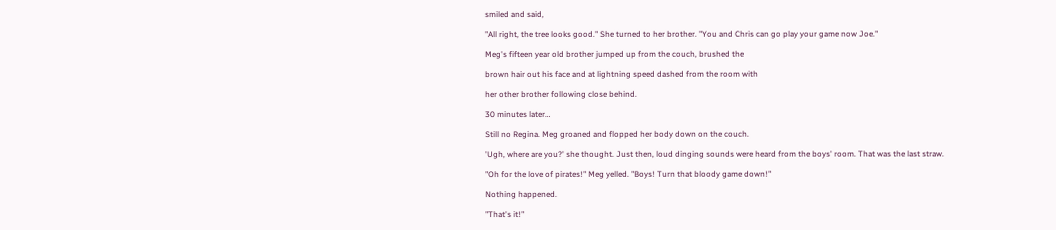smiled and said,

"All right, the tree looks good." She turned to her brother. "You and Chris can go play your game now Joe."

Meg's fifteen year old brother jumped up from the couch, brushed the

brown hair out his face and at lightning speed dashed from the room with

her other brother following close behind.

30 minutes later…

Still no Regina. Meg groaned and flopped her body down on the couch.

'Ugh, where are you?' she thought. Just then, loud dinging sounds were heard from the boys' room. That was the last straw.

"Oh for the love of pirates!" Meg yelled. "Boys! Turn that bloody game down!"

Nothing happened.

"That's it!"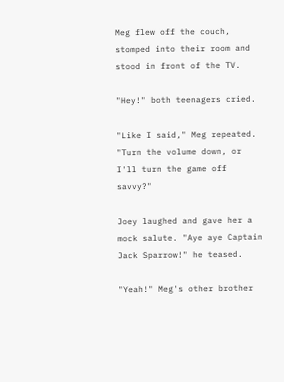Meg flew off the couch, stomped into their room and stood in front of the TV.

"Hey!" both teenagers cried.

"Like I said," Meg repeated. "Turn the volume down, or I'll turn the game off savvy?"

Joey laughed and gave her a mock salute. "Aye aye Captain Jack Sparrow!" he teased.

"Yeah!" Meg's other brother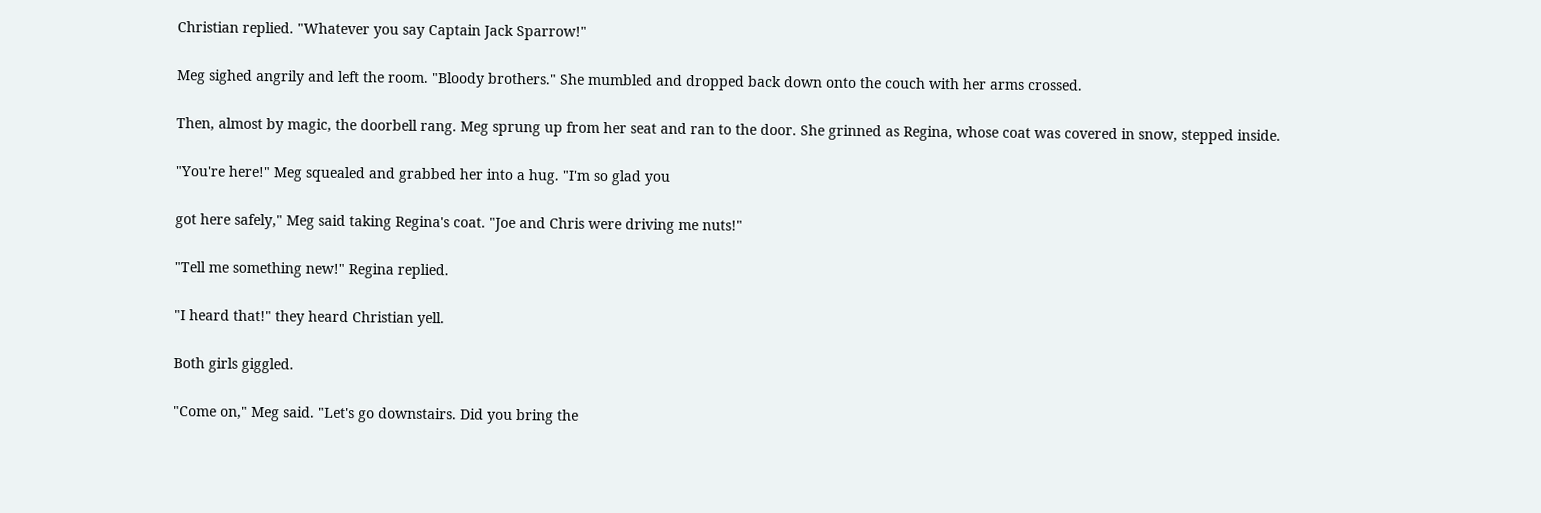Christian replied. "Whatever you say Captain Jack Sparrow!"

Meg sighed angrily and left the room. "Bloody brothers." She mumbled and dropped back down onto the couch with her arms crossed.

Then, almost by magic, the doorbell rang. Meg sprung up from her seat and ran to the door. She grinned as Regina, whose coat was covered in snow, stepped inside.

"You're here!" Meg squealed and grabbed her into a hug. "I'm so glad you

got here safely," Meg said taking Regina's coat. "Joe and Chris were driving me nuts!"

"Tell me something new!" Regina replied.

"I heard that!" they heard Christian yell.

Both girls giggled.

"Come on," Meg said. "Let's go downstairs. Did you bring the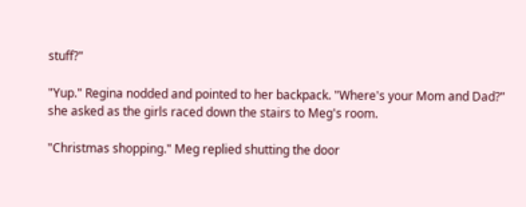stuff?"

"Yup." Regina nodded and pointed to her backpack. "Where's your Mom and Dad?" she asked as the girls raced down the stairs to Meg's room.

"Christmas shopping." Meg replied shutting the door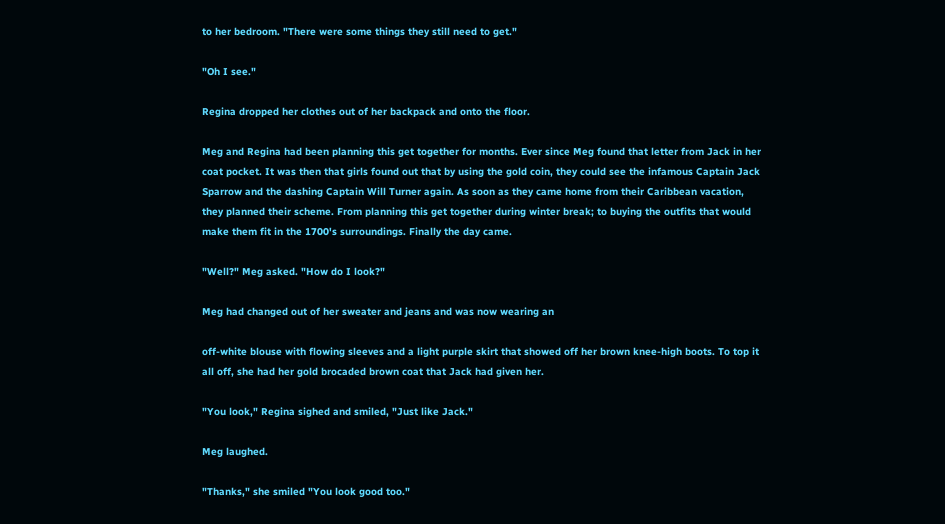to her bedroom. "There were some things they still need to get."

"Oh I see."

Regina dropped her clothes out of her backpack and onto the floor.

Meg and Regina had been planning this get together for months. Ever since Meg found that letter from Jack in her coat pocket. It was then that girls found out that by using the gold coin, they could see the infamous Captain Jack Sparrow and the dashing Captain Will Turner again. As soon as they came home from their Caribbean vacation, they planned their scheme. From planning this get together during winter break; to buying the outfits that would make them fit in the 1700's surroundings. Finally the day came.

"Well?" Meg asked. "How do I look?"

Meg had changed out of her sweater and jeans and was now wearing an

off-white blouse with flowing sleeves and a light purple skirt that showed off her brown knee-high boots. To top it all off, she had her gold brocaded brown coat that Jack had given her.

"You look," Regina sighed and smiled, "Just like Jack."

Meg laughed.

"Thanks," she smiled "You look good too."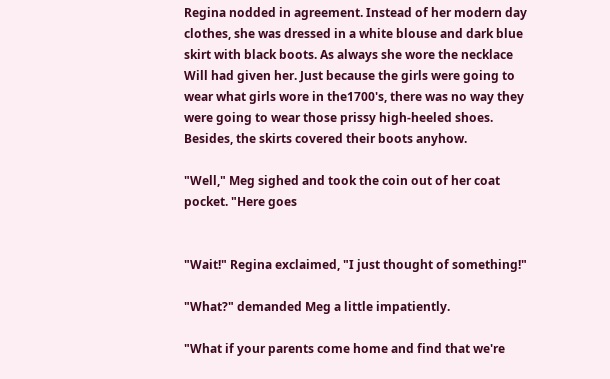Regina nodded in agreement. Instead of her modern day clothes, she was dressed in a white blouse and dark blue skirt with black boots. As always she wore the necklace Will had given her. Just because the girls were going to wear what girls wore in the1700's, there was no way they were going to wear those prissy high-heeled shoes. Besides, the skirts covered their boots anyhow.

"Well," Meg sighed and took the coin out of her coat pocket. "Here goes


"Wait!" Regina exclaimed, "I just thought of something!"

"What?" demanded Meg a little impatiently.

"What if your parents come home and find that we're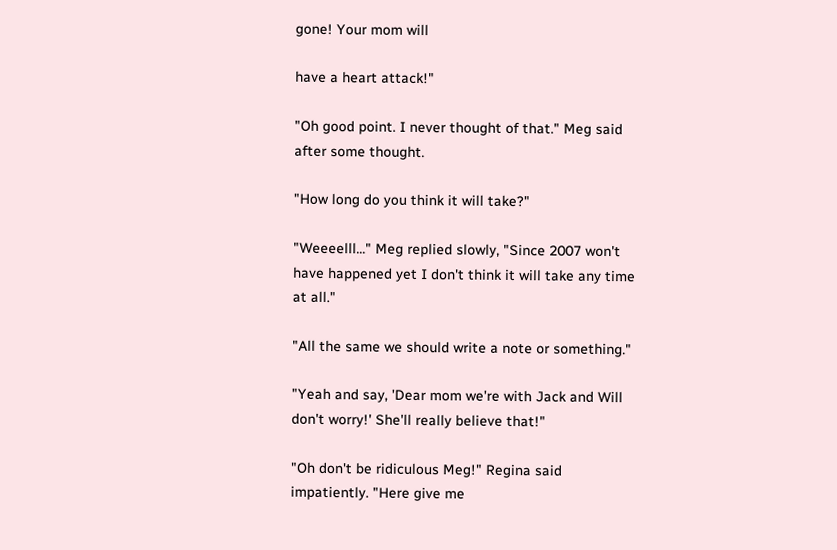gone! Your mom will

have a heart attack!"

"Oh good point. I never thought of that." Meg said after some thought.

"How long do you think it will take?"

"Weeeelll..." Meg replied slowly, "Since 2007 won't have happened yet I don't think it will take any time at all."

"All the same we should write a note or something."

"Yeah and say, 'Dear mom we're with Jack and Will don't worry!' She'll really believe that!"

"Oh don't be ridiculous Meg!" Regina said impatiently. "Here give me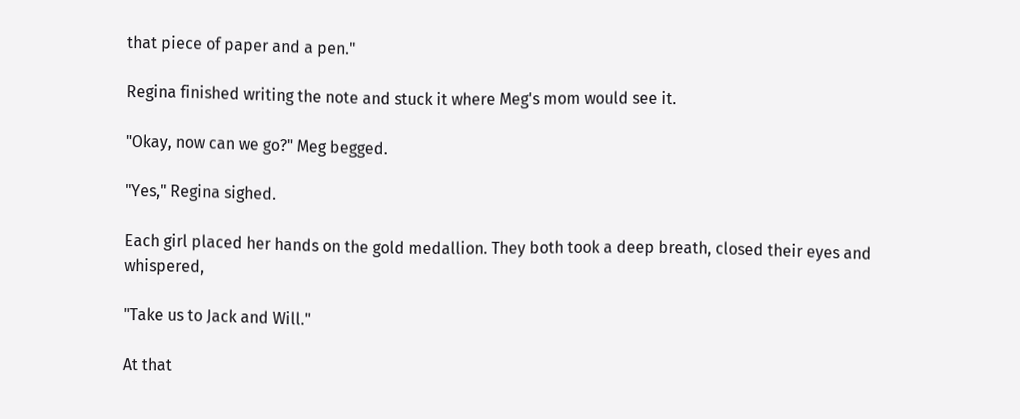that piece of paper and a pen."

Regina finished writing the note and stuck it where Meg's mom would see it.

"Okay, now can we go?" Meg begged.

"Yes," Regina sighed.

Each girl placed her hands on the gold medallion. They both took a deep breath, closed their eyes and whispered,

"Take us to Jack and Will."

At that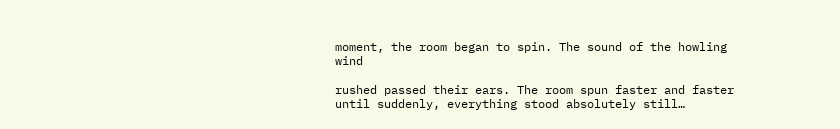moment, the room began to spin. The sound of the howling wind

rushed passed their ears. The room spun faster and faster until suddenly, everything stood absolutely still…